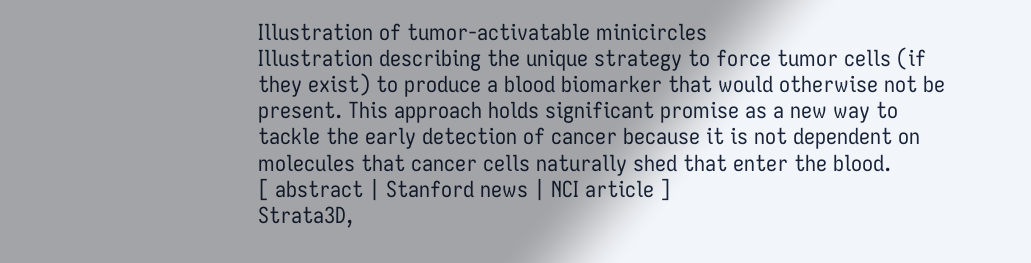Illustration of tumor-activatable minicircles
Illustration describing the unique strategy to force tumor cells (if they exist) to produce a blood biomarker that would otherwise not be present. This approach holds significant promise as a new way to tackle the early detection of cancer because it is not dependent on molecules that cancer cells naturally shed that enter the blood.
[ abstract | Stanford news | NCI article ]
Strata3D,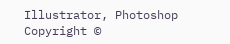Illustrator, Photoshop
Copyright ©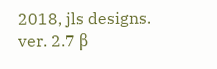2018, jls designs.
ver. 2.7 β